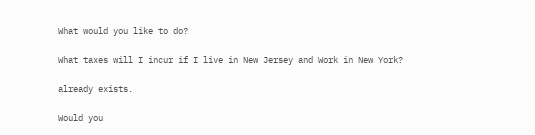What would you like to do?

What taxes will I incur if I live in New Jersey and Work in New York?

already exists.

Would you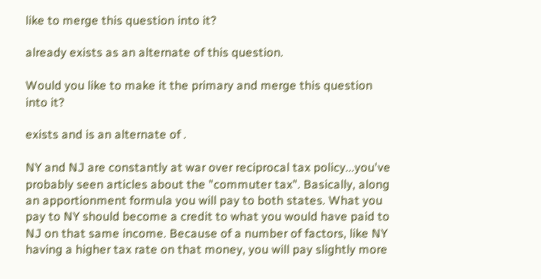like to merge this question into it?

already exists as an alternate of this question.

Would you like to make it the primary and merge this question into it?

exists and is an alternate of .

NY and NJ are constantly at war over reciprocal tax policy...you've probably seen articles about the "commuter tax". Basically, along an apportionment formula you will pay to both states. What you pay to NY should become a credit to what you would have paid to NJ on that same income. Because of a number of factors, like NY having a higher tax rate on that money, you will pay slightly more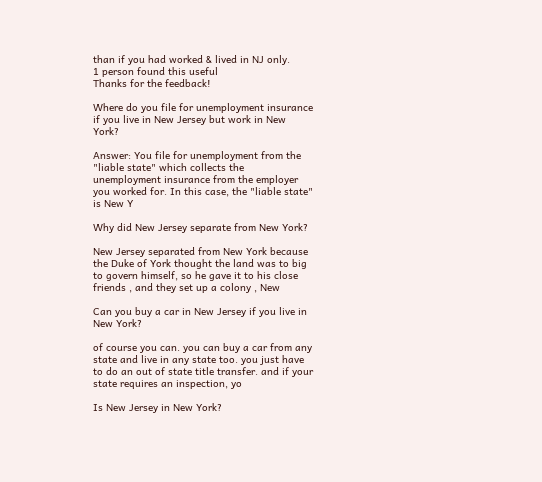than if you had worked & lived in NJ only.
1 person found this useful
Thanks for the feedback!

Where do you file for unemployment insurance if you live in New Jersey but work in New York?

Answer: You file for unemployment from the "liable state" which collects the unemployment insurance from the employer you worked for. In this case, the "liable state" is New Y

Why did New Jersey separate from New York?

New Jersey separated from New York because the Duke of York thought the land was to big to govern himself, so he gave it to his close friends , and they set up a colony , New

Can you buy a car in New Jersey if you live in New York?

of course you can. you can buy a car from any state and live in any state too. you just have to do an out of state title transfer. and if your state requires an inspection, yo

Is New Jersey in New York?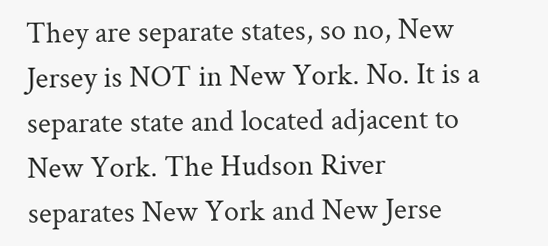They are separate states, so no, New Jersey is NOT in New York. No. It is a separate state and located adjacent to New York. The Hudson River separates New York and New Jerse